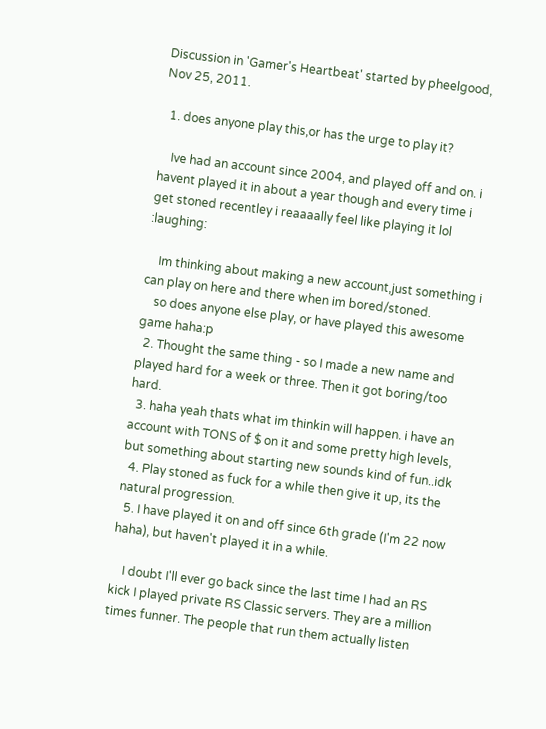Discussion in 'Gamer's Heartbeat' started by pheelgood, Nov 25, 2011.

  1. does anyone play this,or has the urge to play it?

    Ive had an account since 2004, and played off and on. i havent played it in about a year though and every time i get stoned recentley i reaaaally feel like playing it lol :laughing:

    Im thinking about making a new account,just something i can play on here and there when im bored/stoned.
    so does anyone else play, or have played this awesome game haha:p
  2. Thought the same thing - so I made a new name and played hard for a week or three. Then it got boring/too hard.
  3. haha yeah thats what im thinkin will happen. i have an account with TONS of $ on it and some pretty high levels, but something about starting new sounds kind of fun..idk
  4. Play stoned as fuck for a while then give it up, its the natural progression.
  5. I have played it on and off since 6th grade (I'm 22 now haha), but haven't played it in a while.

    I doubt I'll ever go back since the last time I had an RS kick I played private RS Classic servers. They are a million times funner. The people that run them actually listen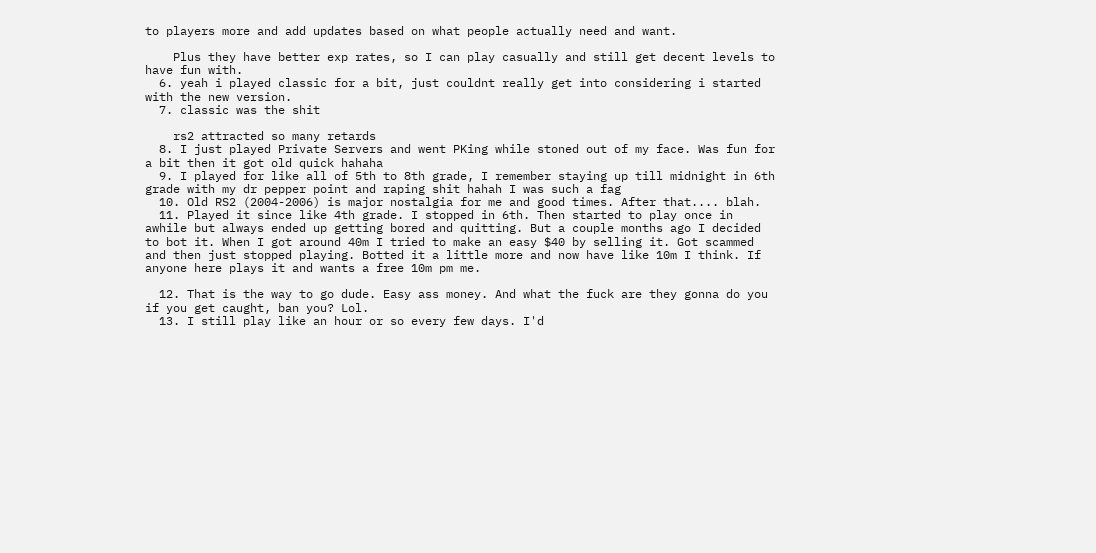to players more and add updates based on what people actually need and want.

    Plus they have better exp rates, so I can play casually and still get decent levels to have fun with.
  6. yeah i played classic for a bit, just couldnt really get into considering i started with the new version.
  7. classic was the shit

    rs2 attracted so many retards
  8. I just played Private Servers and went PKing while stoned out of my face. Was fun for a bit then it got old quick hahaha
  9. I played for like all of 5th to 8th grade, I remember staying up till midnight in 6th grade with my dr pepper point and raping shit hahah I was such a fag
  10. Old RS2 (2004-2006) is major nostalgia for me and good times. After that.... blah.
  11. Played it since like 4th grade. I stopped in 6th. Then started to play once in awhile but always ended up getting bored and quitting. But a couple months ago I decided to bot it. When I got around 40m I tried to make an easy $40 by selling it. Got scammed and then just stopped playing. Botted it a little more and now have like 10m I think. If anyone here plays it and wants a free 10m pm me.

  12. That is the way to go dude. Easy ass money. And what the fuck are they gonna do you if you get caught, ban you? Lol.
  13. I still play like an hour or so every few days. I'd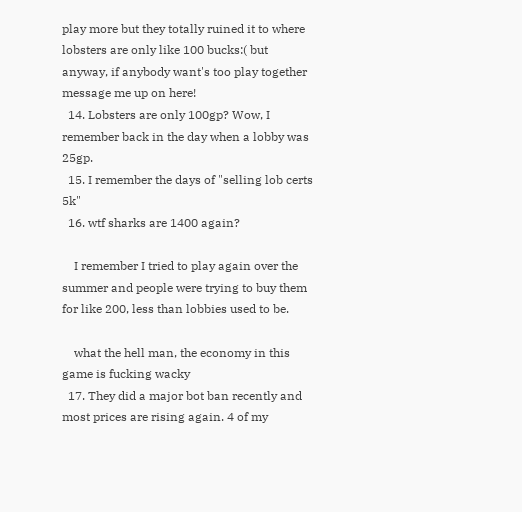play more but they totally ruined it to where lobsters are only like 100 bucks:( but anyway, if anybody want's too play together message me up on here!
  14. Lobsters are only 100gp? Wow, I remember back in the day when a lobby was 25gp.
  15. I remember the days of "selling lob certs 5k"
  16. wtf sharks are 1400 again?

    I remember I tried to play again over the summer and people were trying to buy them for like 200, less than lobbies used to be.

    what the hell man, the economy in this game is fucking wacky
  17. They did a major bot ban recently and most prices are rising again. 4 of my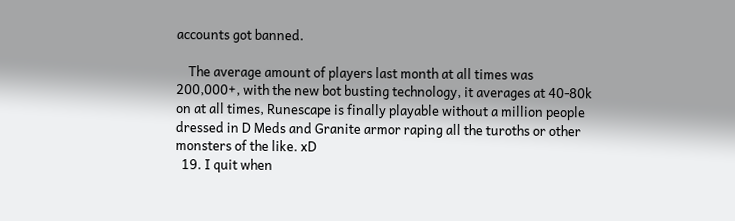accounts got banned.

    The average amount of players last month at all times was 200,000+, with the new bot busting technology, it averages at 40-80k on at all times, Runescape is finally playable without a million people dressed in D Meds and Granite armor raping all the turoths or other monsters of the like. xD
  19. I quit when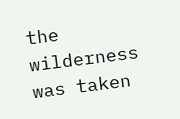the wilderness was taken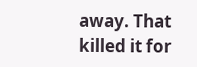away. That killed it for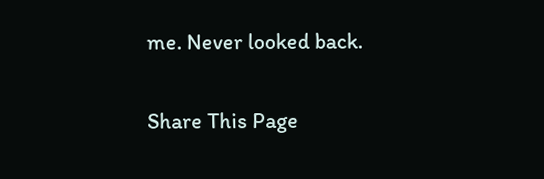me. Never looked back.

Share This Page